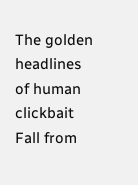The golden headlines of human clickbait
Fall from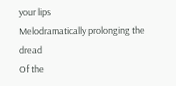your lips
Melodramatically prolonging the dread
Of the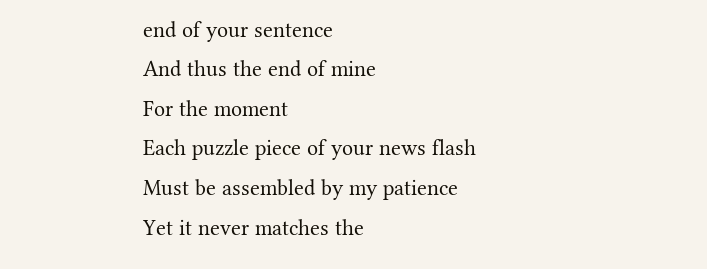end of your sentence
And thus the end of mine
For the moment
Each puzzle piece of your news flash
Must be assembled by my patience
Yet it never matches the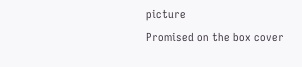picture
Promised on the box cover